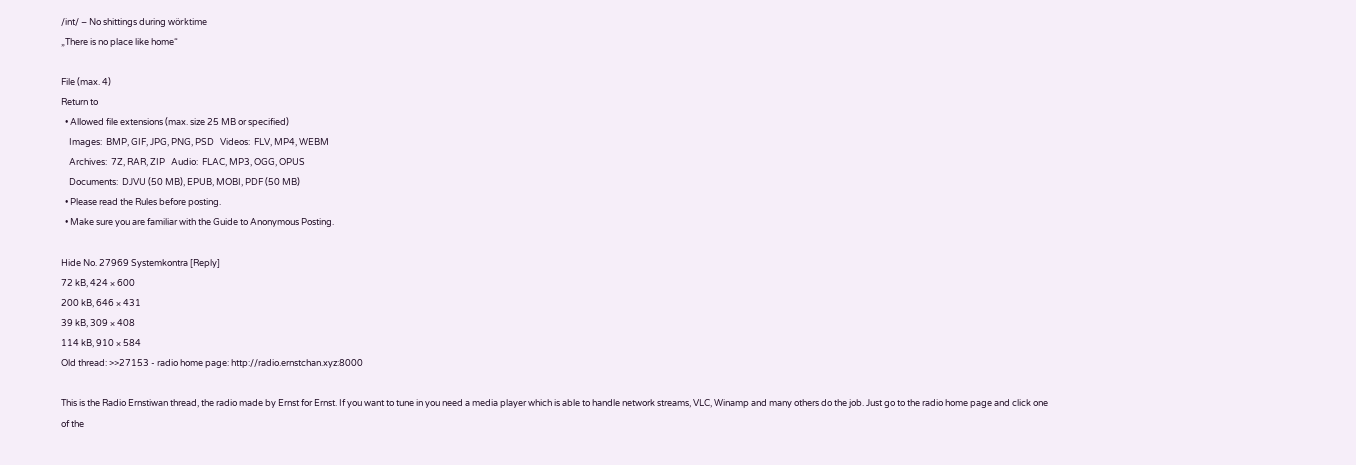/int/ – No shittings during wörktime
„There is no place like home“

File (max. 4)
Return to
  • Allowed file extensions (max. size 25 MB or specified)
    Images:  BMP, GIF, JPG, PNG, PSD   Videos:  FLV, MP4, WEBM
    Archives:  7Z, RAR, ZIP   Audio:  FLAC, MP3, OGG, OPUS
    Documents:  DJVU (50 MB), EPUB, MOBI, PDF (50 MB)
  • Please read the Rules before posting.
  • Make sure you are familiar with the Guide to Anonymous Posting.

Hide No. 27969 Systemkontra [Reply]
72 kB, 424 × 600
200 kB, 646 × 431
39 kB, 309 × 408
114 kB, 910 × 584
Old thread: >>27153 - radio home page: http://radio.ernstchan.xyz:8000

This is the Radio Ernstiwan thread, the radio made by Ernst for Ernst. If you want to tune in you need a media player which is able to handle network streams, VLC, Winamp and many others do the job. Just go to the radio home page and click one of the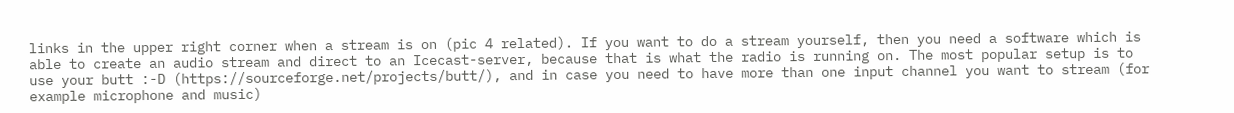links in the upper right corner when a stream is on (pic 4 related). If you want to do a stream yourself, then you need a software which is able to create an audio stream and direct to an Icecast-server, because that is what the radio is running on. The most popular setup is to use your butt :-D (https://sourceforge.net/projects/butt/), and in case you need to have more than one input channel you want to stream (for example microphone and music)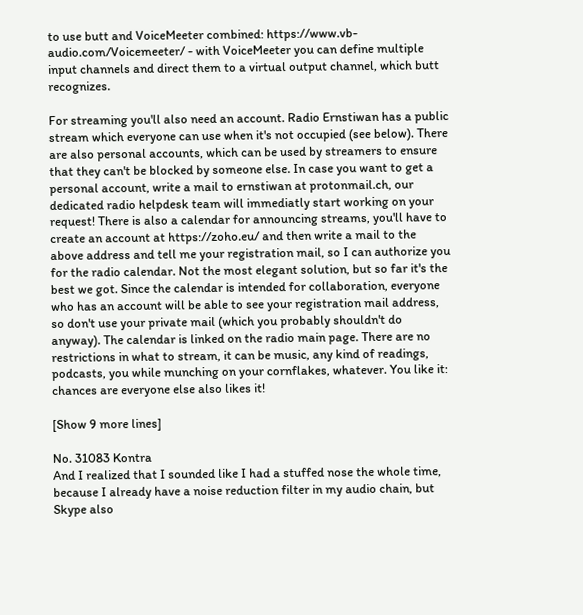to use butt and VoiceMeeter combined: https://www.vb-audio.com/Voicemeeter/ - with VoiceMeeter you can define multiple input channels and direct them to a virtual output channel, which butt recognizes.

For streaming you'll also need an account. Radio Ernstiwan has a public stream which everyone can use when it's not occupied (see below). There are also personal accounts, which can be used by streamers to ensure that they can't be blocked by someone else. In case you want to get a personal account, write a mail to ernstiwan at protonmail.ch, our dedicated radio helpdesk team will immediatly start working on your request! There is also a calendar for announcing streams, you'll have to create an account at https://zoho.eu/ and then write a mail to the above address and tell me your registration mail, so I can authorize you for the radio calendar. Not the most elegant solution, but so far it's the best we got. Since the calendar is intended for collaboration, everyone who has an account will be able to see your registration mail address, so don't use your private mail (which you probably shouldn't do anyway). The calendar is linked on the radio main page. There are no restrictions in what to stream, it can be music, any kind of readings, podcasts, you while munching on your cornflakes, whatever. You like it: chances are everyone else also likes it!

[Show 9 more lines]

No. 31083 Kontra
And I realized that I sounded like I had a stuffed nose the whole time, because I already have a noise reduction filter in my audio chain, but Skype also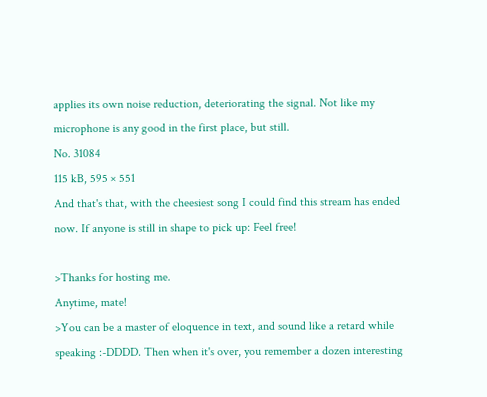applies its own noise reduction, deteriorating the signal. Not like my microphone is any good in the first place, but still.
No. 31084
115 kB, 595 × 551
And that's that, with the cheesiest song I could find this stream has ended now. If anyone is still in shape to pick up: Feel free!

>Thanks for hosting me.
Anytime, mate!
>You can be a master of eloquence in text, and sound like a retard while speaking :-DDDD. Then when it's over, you remember a dozen interesting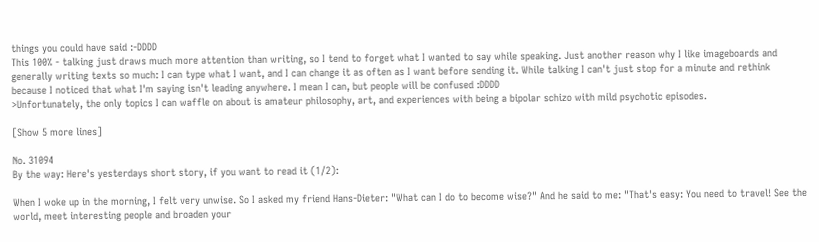things you could have said :-DDDD
This 100% - talking just draws much more attention than writing, so I tend to forget what I wanted to say while speaking. Just another reason why I like imageboards and generally writing texts so much: I can type what I want, and I can change it as often as I want before sending it. While talking I can't just stop for a minute and rethink because I noticed that what I'm saying isn't leading anywhere. I mean I can, but people will be confused :DDDD
>Unfortunately, the only topics I can waffle on about is amateur philosophy, art, and experiences with being a bipolar schizo with mild psychotic episodes.

[Show 5 more lines]

No. 31094
By the way: Here's yesterdays short story, if you want to read it (1/2):

When I woke up in the morning, I felt very unwise. So I asked my friend Hans-Dieter: "What can I do to become wise?" And he said to me: "That's easy: You need to travel! See the world, meet interesting people and broaden your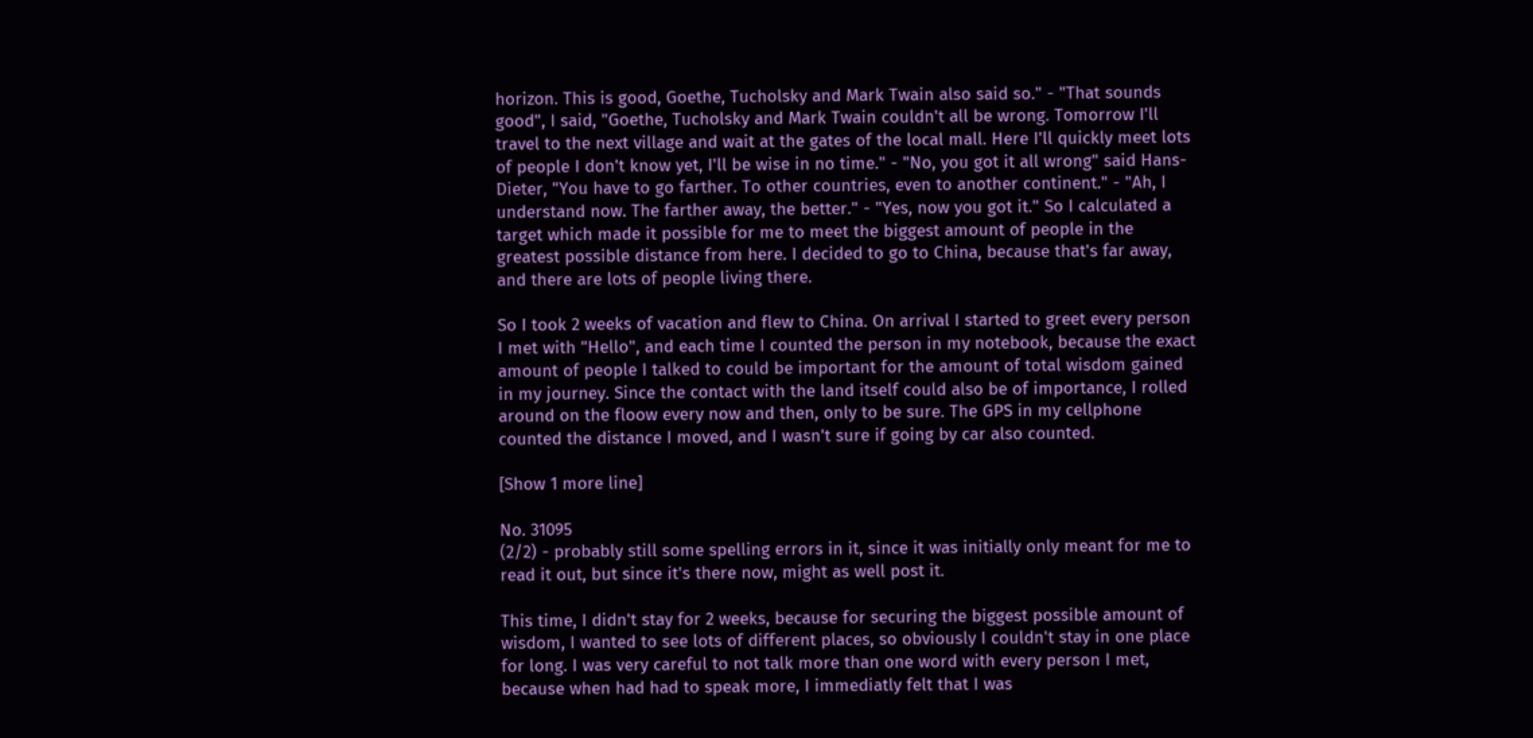horizon. This is good, Goethe, Tucholsky and Mark Twain also said so." - "That sounds good", I said, "Goethe, Tucholsky and Mark Twain couldn't all be wrong. Tomorrow I'll travel to the next village and wait at the gates of the local mall. Here I'll quickly meet lots of people I don't know yet, I'll be wise in no time." - "No, you got it all wrong" said Hans-Dieter, "You have to go farther. To other countries, even to another continent." - "Ah, I understand now. The farther away, the better." - "Yes, now you got it." So I calculated a target which made it possible for me to meet the biggest amount of people in the greatest possible distance from here. I decided to go to China, because that's far away, and there are lots of people living there.

So I took 2 weeks of vacation and flew to China. On arrival I started to greet every person I met with "Hello", and each time I counted the person in my notebook, because the exact amount of people I talked to could be important for the amount of total wisdom gained in my journey. Since the contact with the land itself could also be of importance, I rolled around on the floow every now and then, only to be sure. The GPS in my cellphone counted the distance I moved, and I wasn't sure if going by car also counted.

[Show 1 more line]

No. 31095
(2/2) - probably still some spelling errors in it, since it was initially only meant for me to read it out, but since it's there now, might as well post it.

This time, I didn't stay for 2 weeks, because for securing the biggest possible amount of wisdom, I wanted to see lots of different places, so obviously I couldn't stay in one place for long. I was very careful to not talk more than one word with every person I met, because when had had to speak more, I immediatly felt that I was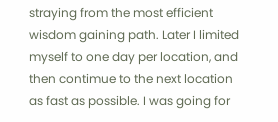straying from the most efficient wisdom gaining path. Later I limited myself to one day per location, and then contimue to the next location as fast as possible. I was going for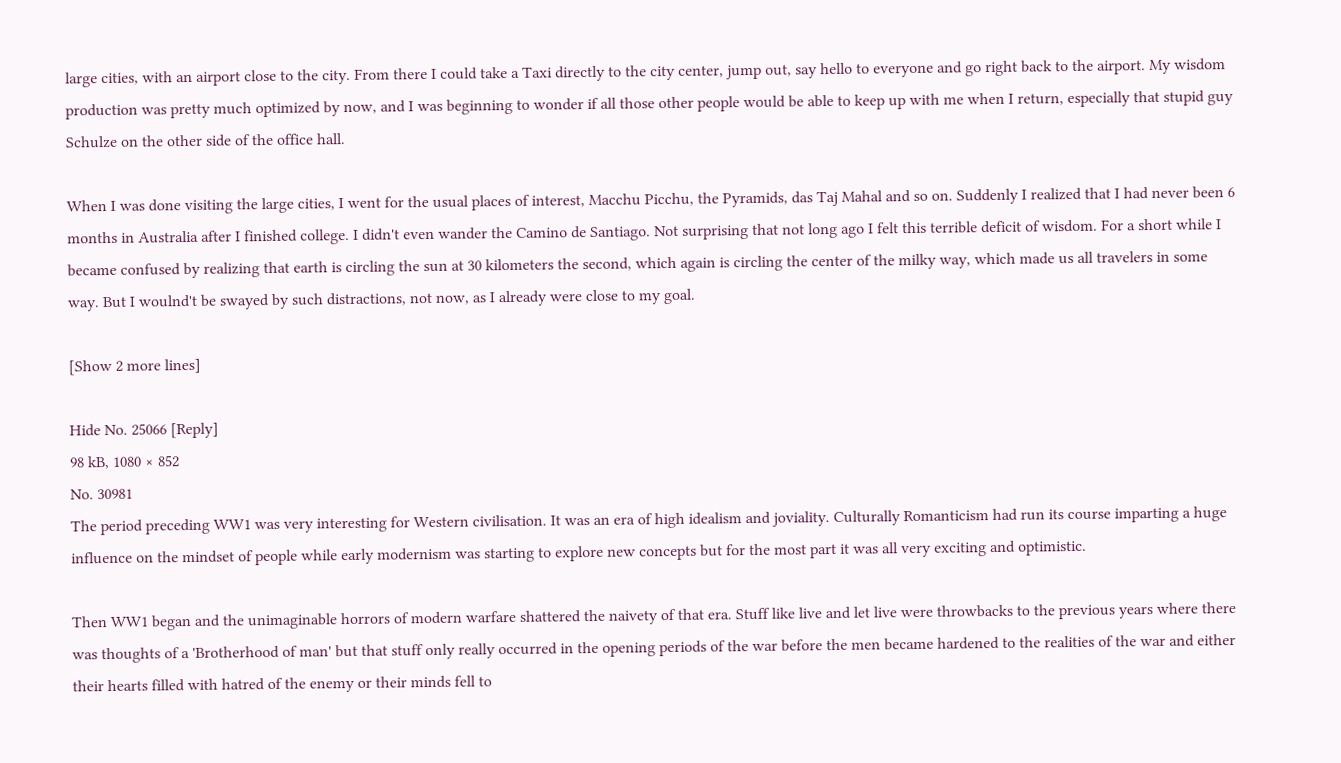large cities, with an airport close to the city. From there I could take a Taxi directly to the city center, jump out, say hello to everyone and go right back to the airport. My wisdom production was pretty much optimized by now, and I was beginning to wonder if all those other people would be able to keep up with me when I return, especially that stupid guy Schulze on the other side of the office hall.

When I was done visiting the large cities, I went for the usual places of interest, Macchu Picchu, the Pyramids, das Taj Mahal and so on. Suddenly I realized that I had never been 6 months in Australia after I finished college. I didn't even wander the Camino de Santiago. Not surprising that not long ago I felt this terrible deficit of wisdom. For a short while I became confused by realizing that earth is circling the sun at 30 kilometers the second, which again is circling the center of the milky way, which made us all travelers in some way. But I woulnd't be swayed by such distractions, not now, as I already were close to my goal.

[Show 2 more lines]

Hide No. 25066 [Reply]
98 kB, 1080 × 852
No. 30981
The period preceding WW1 was very interesting for Western civilisation. It was an era of high idealism and joviality. Culturally Romanticism had run its course imparting a huge influence on the mindset of people while early modernism was starting to explore new concepts but for the most part it was all very exciting and optimistic.

Then WW1 began and the unimaginable horrors of modern warfare shattered the naivety of that era. Stuff like live and let live were throwbacks to the previous years where there was thoughts of a 'Brotherhood of man' but that stuff only really occurred in the opening periods of the war before the men became hardened to the realities of the war and either their hearts filled with hatred of the enemy or their minds fell to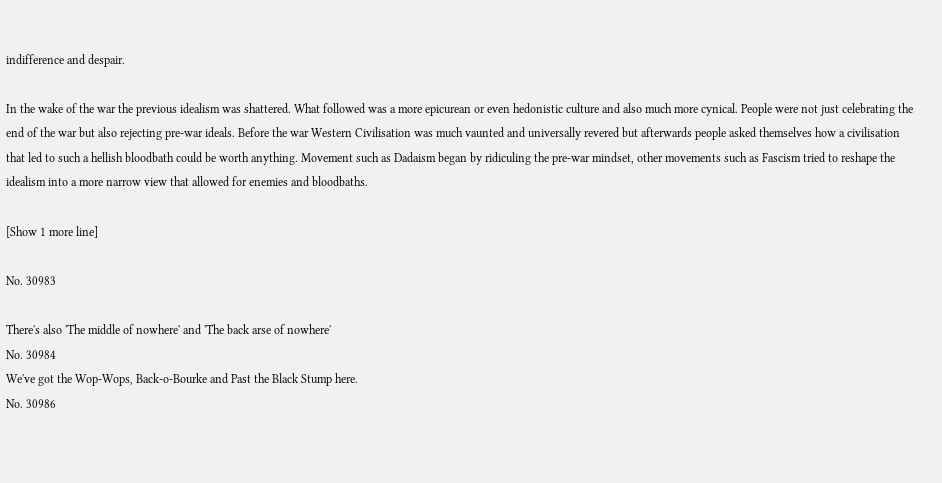indifference and despair.

In the wake of the war the previous idealism was shattered. What followed was a more epicurean or even hedonistic culture and also much more cynical. People were not just celebrating the end of the war but also rejecting pre-war ideals. Before the war Western Civilisation was much vaunted and universally revered but afterwards people asked themselves how a civilisation that led to such a hellish bloodbath could be worth anything. Movement such as Dadaism began by ridiculing the pre-war mindset, other movements such as Fascism tried to reshape the idealism into a more narrow view that allowed for enemies and bloodbaths.

[Show 1 more line]

No. 30983

There's also 'The middle of nowhere' and 'The back arse of nowhere'
No. 30984
We've got the Wop-Wops, Back-o-Bourke and Past the Black Stump here.
No. 30986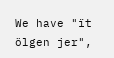We have "ït ölgen jer",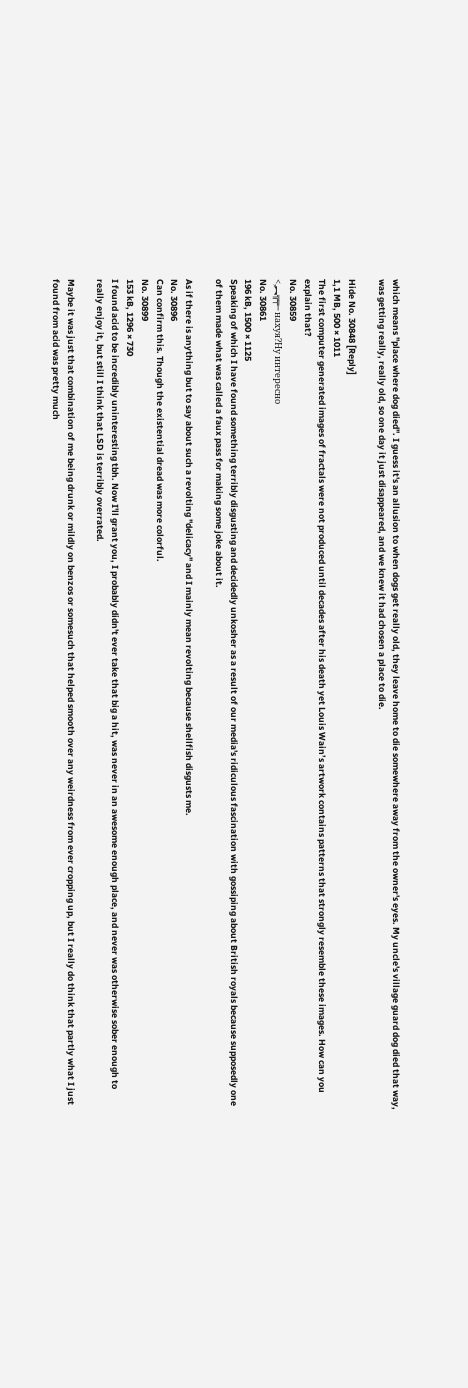which means "place where dog died". I guess it's an allusion to when dogs get really old, they leave home to die somewhere away from the owner's eyes. My uncle's village guard dog died that way, was getting really, really old, so one day it just disappeared, and we knew it had chosen a place to die.

Hide No. 30848 [Reply]
1,1 MB, 500 × 1011
The first computer generated images of fractals were not produced until decades after his death yet Louis Wain’s artwork contains patterns that strongly resemble these images. How can you explain that?
No. 30859
<,︻╦╤─ нахуя?Ну интересно
No. 30861
196 kB, 1500 × 1125
Speaking of which I have found something terribly disgusting and decidedly unkosher as a result of our media's ridiculous fascination with gossiping about British royals because supposedly one of them made what was called a faux pass for making some joke about it.

As if there is anything but to say about such a revolting "delicacy" and I mainly mean revolting because shellfish disgusts me.
No. 30896
Can confirm this. Though the existential dread was more colorful.
No. 30899
153 kB, 1296 × 730
I found acid to be incredibly uninteresting tbh. Now I'll grant you, I probably didn't ever take that big a hit, was never in an awesome enough place, and never was otherwise sober enough to really enjoy it, but still I think that LSD is terribly overrated.

Maybe it was just that combination of me being drunk or mildly on benzos or somesuch that helped smooth over any weirdness from ever cropping up, but I really do think that partly what I just found from acid was pretty much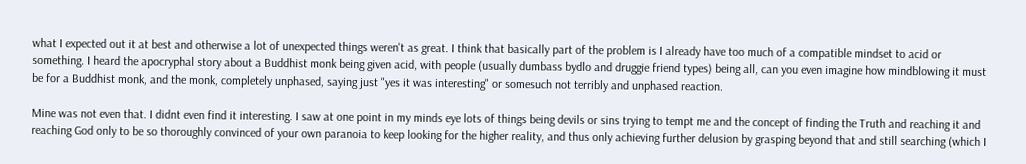what I expected out it at best and otherwise a lot of unexpected things weren't as great. I think that basically part of the problem is I already have too much of a compatible mindset to acid or something. I heard the apocryphal story about a Buddhist monk being given acid, with people (usually dumbass bydlo and druggie friend types) being all, can you even imagine how mindblowing it must be for a Buddhist monk, and the monk, completely unphased, saying just "yes it was interesting" or somesuch not terribly and unphased reaction.

Mine was not even that. I didnt even find it interesting. I saw at one point in my minds eye lots of things being devils or sins trying to tempt me and the concept of finding the Truth and reaching it and reaching God only to be so thoroughly convinced of your own paranoia to keep looking for the higher reality, and thus only achieving further delusion by grasping beyond that and still searching (which I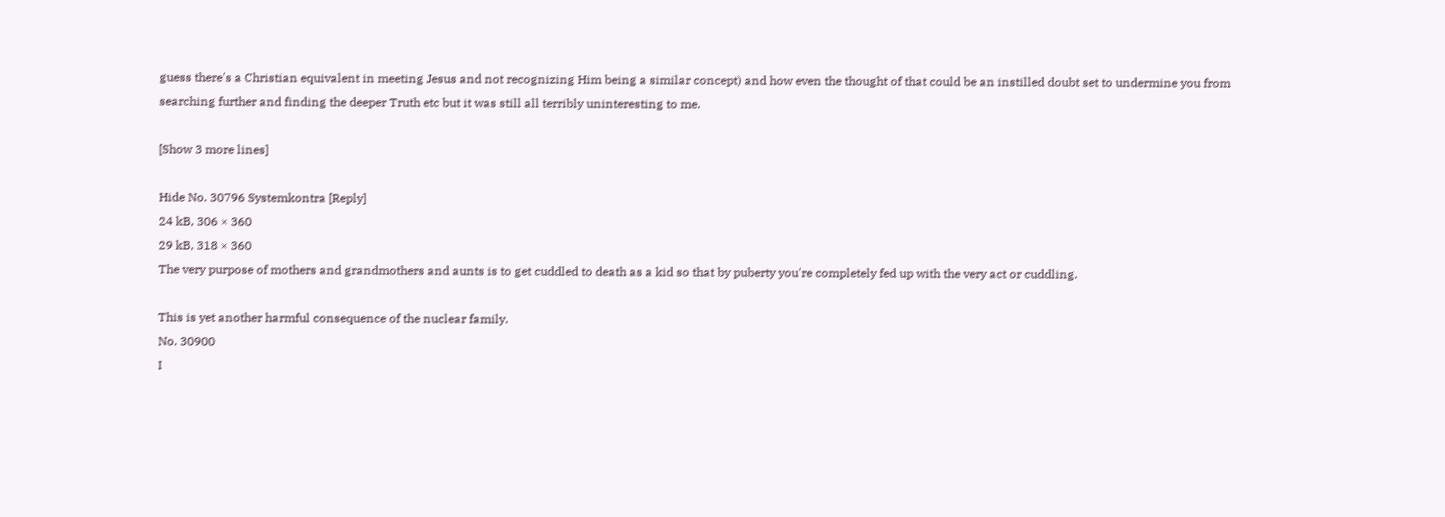guess there's a Christian equivalent in meeting Jesus and not recognizing Him being a similar concept) and how even the thought of that could be an instilled doubt set to undermine you from searching further and finding the deeper Truth etc but it was still all terribly uninteresting to me.

[Show 3 more lines]

Hide No. 30796 Systemkontra [Reply]
24 kB, 306 × 360
29 kB, 318 × 360
The very purpose of mothers and grandmothers and aunts is to get cuddled to death as a kid so that by puberty you're completely fed up with the very act or cuddling.

This is yet another harmful consequence of the nuclear family.
No. 30900
I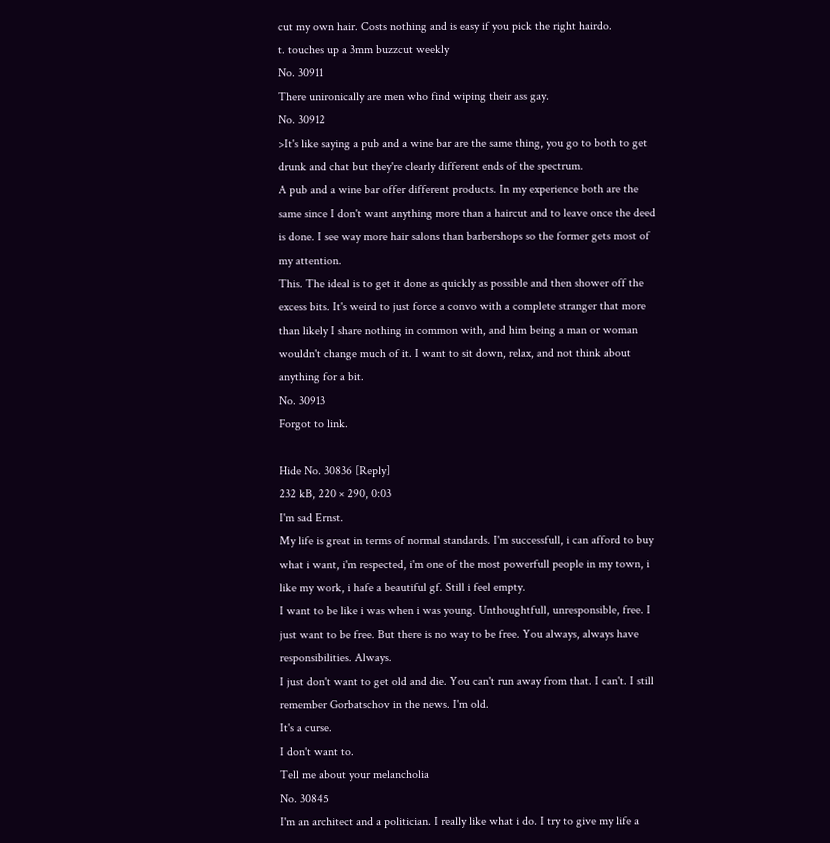cut my own hair. Costs nothing and is easy if you pick the right hairdo.
t. touches up a 3mm buzzcut weekly
No. 30911
There unironically are men who find wiping their ass gay.
No. 30912
>It's like saying a pub and a wine bar are the same thing, you go to both to get drunk and chat but they're clearly different ends of the spectrum.
A pub and a wine bar offer different products. In my experience both are the same since I don't want anything more than a haircut and to leave once the deed is done. I see way more hair salons than barbershops so the former gets most of my attention.
This. The ideal is to get it done as quickly as possible and then shower off the excess bits. It's weird to just force a convo with a complete stranger that more than likely I share nothing in common with, and him being a man or woman wouldn't change much of it. I want to sit down, relax, and not think about anything for a bit.
No. 30913
Forgot to link.

Hide No. 30836 [Reply]
232 kB, 220 × 290, 0:03
I'm sad Ernst.
My life is great in terms of normal standards. I'm successfull, i can afford to buy what i want, i'm respected, i'm one of the most powerfull people in my town, i like my work, i hafe a beautiful gf. Still i feel empty.
I want to be like i was when i was young. Unthoughtfull, unresponsible, free. I just want to be free. But there is no way to be free. You always, always have responsibilities. Always.
I just don't want to get old and die. You can't run away from that. I can't. I still remember Gorbatschov in the news. I'm old.
It's a curse.
I don't want to.
Tell me about your melancholia
No. 30845
I'm an architect and a politician. I really like what i do. I try to give my life a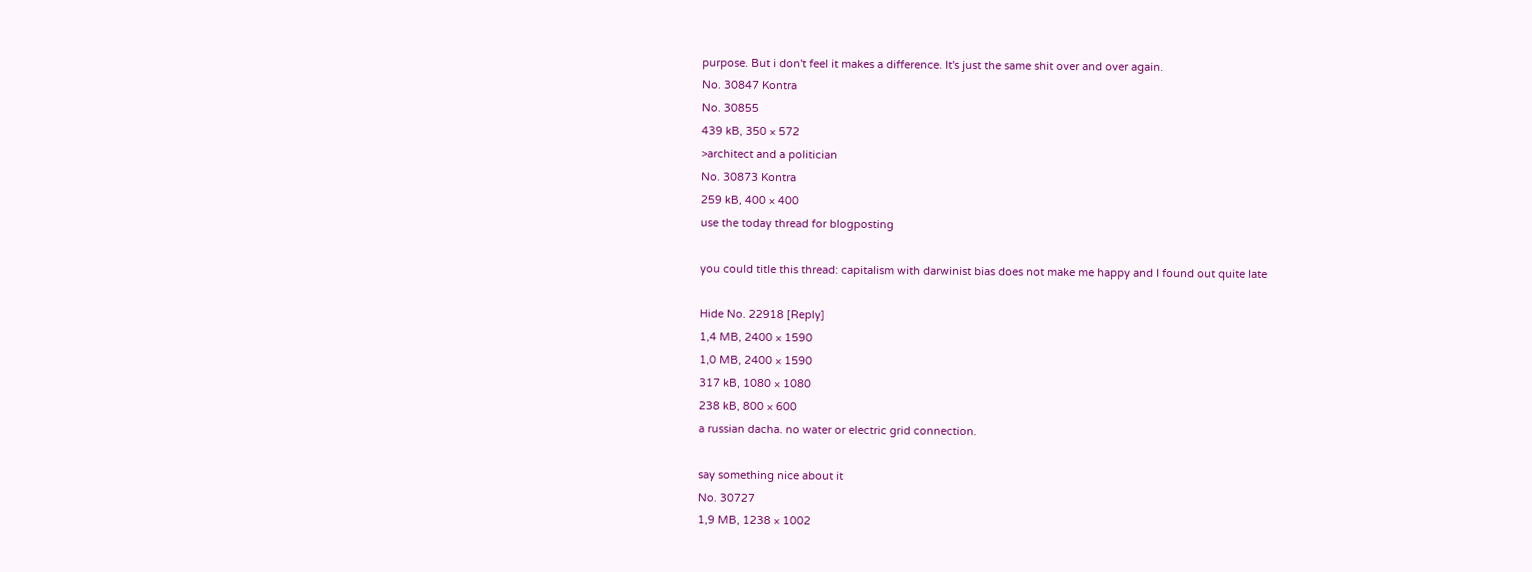purpose. But i don't feel it makes a difference. It's just the same shit over and over again.
No. 30847 Kontra
No. 30855
439 kB, 350 × 572
>architect and a politician
No. 30873 Kontra
259 kB, 400 × 400
use the today thread for blogposting

you could title this thread: capitalism with darwinist bias does not make me happy and I found out quite late

Hide No. 22918 [Reply]
1,4 MB, 2400 × 1590
1,0 MB, 2400 × 1590
317 kB, 1080 × 1080
238 kB, 800 × 600
a russian dacha. no water or electric grid connection.

say something nice about it
No. 30727
1,9 MB, 1238 × 1002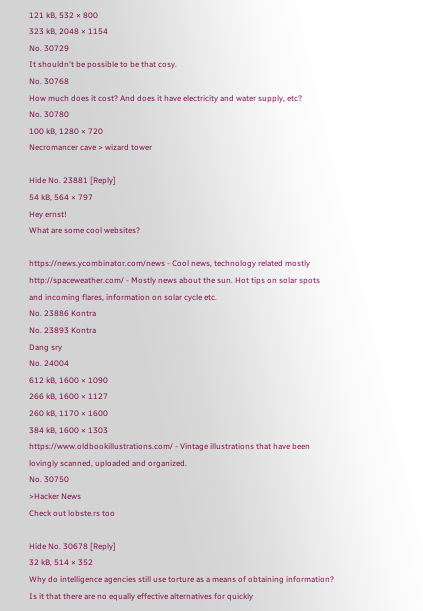121 kB, 532 × 800
323 kB, 2048 × 1154
No. 30729
It shouldn't be possible to be that cosy.
No. 30768
How much does it cost? And does it have electricity and water supply, etc?
No. 30780
100 kB, 1280 × 720
Necromancer cave > wizard tower

Hide No. 23881 [Reply]
54 kB, 564 × 797
Hey ernst!
What are some cool websites?

https://news.ycombinator.com/news - Cool news, technology related mostly
http://spaceweather.com/ - Mostly news about the sun. Hot tips on solar spots and incoming flares, information on solar cycle etc.
No. 23886 Kontra
No. 23893 Kontra
Dang sry
No. 24004
612 kB, 1600 × 1090
266 kB, 1600 × 1127
260 kB, 1170 × 1600
384 kB, 1600 × 1303
https://www.oldbookillustrations.com/ - Vintage illustrations that have been lovingly scanned, uploaded and organized.
No. 30750
>Hacker News
Check out lobste.rs too

Hide No. 30678 [Reply]
32 kB, 514 × 352
Why do intelligence agencies still use torture as a means of obtaining information? Is it that there are no equally effective alternatives for quickly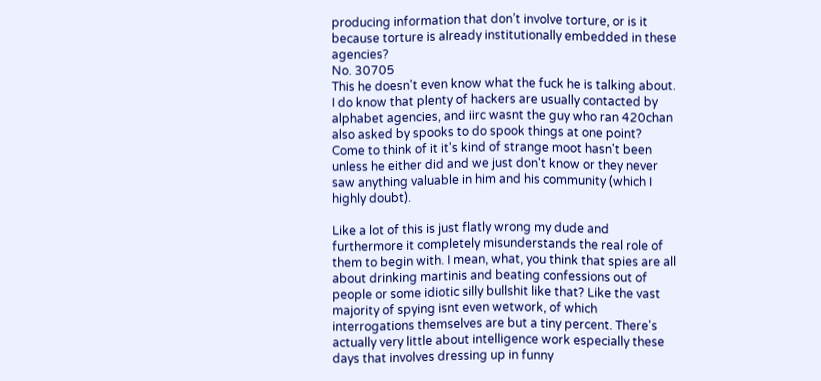producing information that don’t involve torture, or is it because torture is already institutionally embedded in these agencies?
No. 30705
This he doesn't even know what the fuck he is talking about. I do know that plenty of hackers are usually contacted by alphabet agencies, and iirc wasnt the guy who ran 420chan also asked by spooks to do spook things at one point? Come to think of it it's kind of strange moot hasn't been unless he either did and we just don't know or they never saw anything valuable in him and his community (which I highly doubt).

Like a lot of this is just flatly wrong my dude and furthermore it completely misunderstands the real role of them to begin with. I mean, what, you think that spies are all about drinking martinis and beating confessions out of people or some idiotic silly bullshit like that? Like the vast majority of spying isnt even wetwork, of which interrogations themselves are but a tiny percent. There's actually very little about intelligence work especially these days that involves dressing up in funny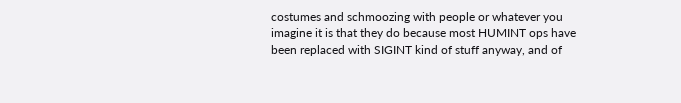costumes and schmoozing with people or whatever you imagine it is that they do because most HUMINT ops have been replaced with SIGINT kind of stuff anyway, and of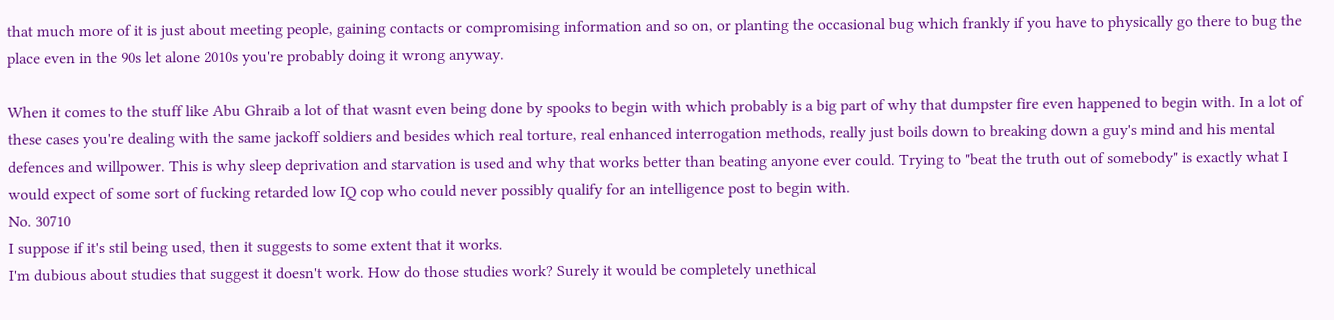that much more of it is just about meeting people, gaining contacts or compromising information and so on, or planting the occasional bug which frankly if you have to physically go there to bug the place even in the 90s let alone 2010s you're probably doing it wrong anyway.

When it comes to the stuff like Abu Ghraib a lot of that wasnt even being done by spooks to begin with which probably is a big part of why that dumpster fire even happened to begin with. In a lot of these cases you're dealing with the same jackoff soldiers and besides which real torture, real enhanced interrogation methods, really just boils down to breaking down a guy's mind and his mental defences and willpower. This is why sleep deprivation and starvation is used and why that works better than beating anyone ever could. Trying to "beat the truth out of somebody" is exactly what I would expect of some sort of fucking retarded low IQ cop who could never possibly qualify for an intelligence post to begin with.
No. 30710
I suppose if it's stil being used, then it suggests to some extent that it works.
I'm dubious about studies that suggest it doesn't work. How do those studies work? Surely it would be completely unethical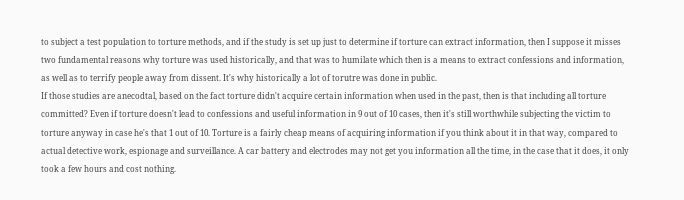to subject a test population to torture methods, and if the study is set up just to determine if torture can extract information, then I suppose it misses two fundamental reasons why torture was used historically, and that was to humilate which then is a means to extract confessions and information, as well as to terrify people away from dissent. It's why historically a lot of torutre was done in public.
If those studies are anecodtal, based on the fact torture didn't acquire certain information when used in the past, then is that including all torture committed? Even if torture doesn't lead to confessions and useful information in 9 out of 10 cases, then it's still worthwhile subjecting the victim to torture anyway in case he's that 1 out of 10. Torture is a fairly cheap means of acquiring information if you think about it in that way, compared to actual detective work, espionage and surveillance. A car battery and electrodes may not get you information all the time, in the case that it does, it only took a few hours and cost nothing.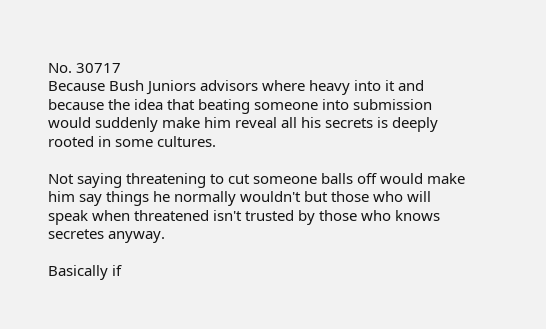No. 30717
Because Bush Juniors advisors where heavy into it and because the idea that beating someone into submission would suddenly make him reveal all his secrets is deeply rooted in some cultures.

Not saying threatening to cut someone balls off would make him say things he normally wouldn't but those who will speak when threatened isn't trusted by those who knows secretes anyway.

Basically if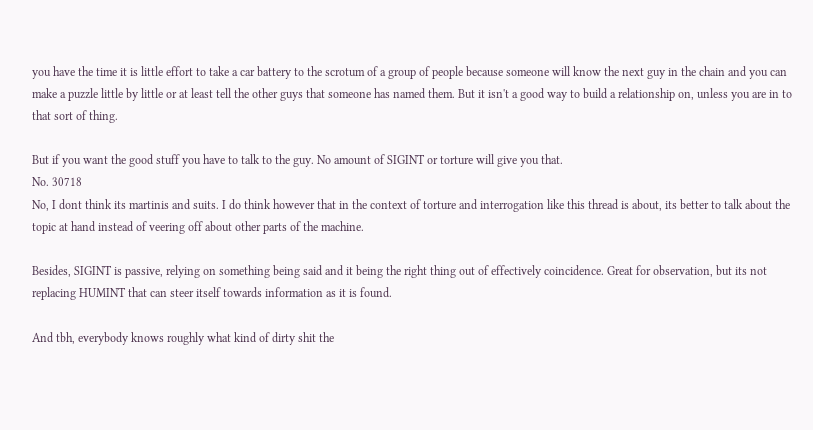you have the time it is little effort to take a car battery to the scrotum of a group of people because someone will know the next guy in the chain and you can make a puzzle little by little or at least tell the other guys that someone has named them. But it isn't a good way to build a relationship on, unless you are in to that sort of thing.

But if you want the good stuff you have to talk to the guy. No amount of SIGINT or torture will give you that.
No. 30718
No, I dont think its martinis and suits. I do think however that in the context of torture and interrogation like this thread is about, its better to talk about the topic at hand instead of veering off about other parts of the machine.

Besides, SIGINT is passive, relying on something being said and it being the right thing out of effectively coincidence. Great for observation, but its not replacing HUMINT that can steer itself towards information as it is found.

And tbh, everybody knows roughly what kind of dirty shit the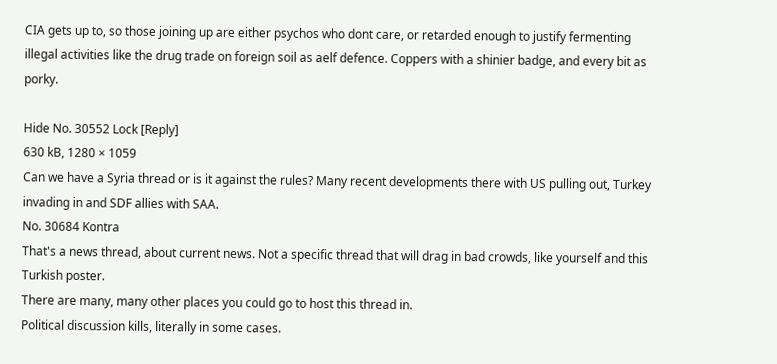CIA gets up to, so those joining up are either psychos who dont care, or retarded enough to justify fermenting illegal activities like the drug trade on foreign soil as aelf defence. Coppers with a shinier badge, and every bit as porky.

Hide No. 30552 Lock [Reply]
630 kB, 1280 × 1059
Can we have a Syria thread or is it against the rules? Many recent developments there with US pulling out, Turkey invading in and SDF allies with SAA.
No. 30684 Kontra
That's a news thread, about current news. Not a specific thread that will drag in bad crowds, like yourself and this Turkish poster.
There are many, many other places you could go to host this thread in.
Political discussion kills, literally in some cases.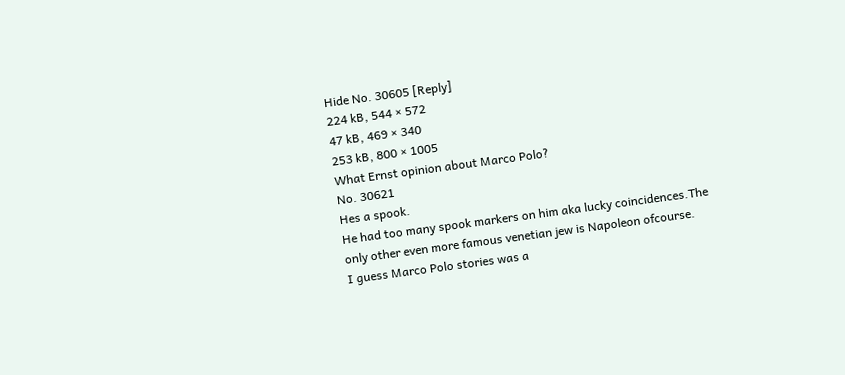Hide No. 30605 [Reply]
224 kB, 544 × 572
47 kB, 469 × 340
253 kB, 800 × 1005
What Ernst opinion about Marco Polo?
No. 30621
Hes a spook.
He had too many spook markers on him aka lucky coincidences.The only other even more famous venetian jew is Napoleon ofcourse.
I guess Marco Polo stories was a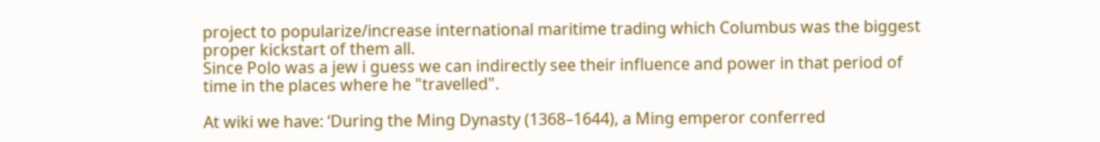project to popularize/increase international maritime trading which Columbus was the biggest proper kickstart of them all.
Since Polo was a jew i guess we can indirectly see their influence and power in that period of time in the places where he "travelled".

At wiki we have: ‘During the Ming Dynasty (1368–1644), a Ming emperor conferred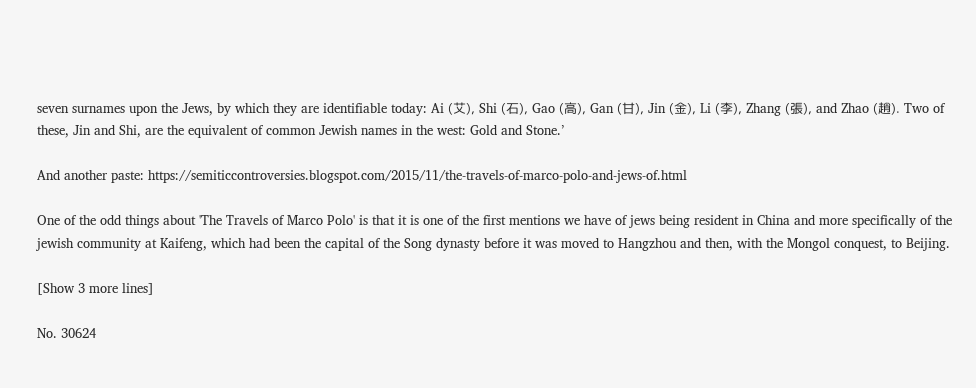seven surnames upon the Jews, by which they are identifiable today: Ai (艾), Shi (石), Gao (高), Gan (甘), Jin (金), Li (李), Zhang (張), and Zhao (趙). Two of these, Jin and Shi, are the equivalent of common Jewish names in the west: Gold and Stone.’

And another paste: https://semiticcontroversies.blogspot.com/2015/11/the-travels-of-marco-polo-and-jews-of.html

One of the odd things about 'The Travels of Marco Polo' is that it is one of the first mentions we have of jews being resident in China and more specifically of the jewish community at Kaifeng, which had been the capital of the Song dynasty before it was moved to Hangzhou and then, with the Mongol conquest, to Beijing.

[Show 3 more lines]

No. 30624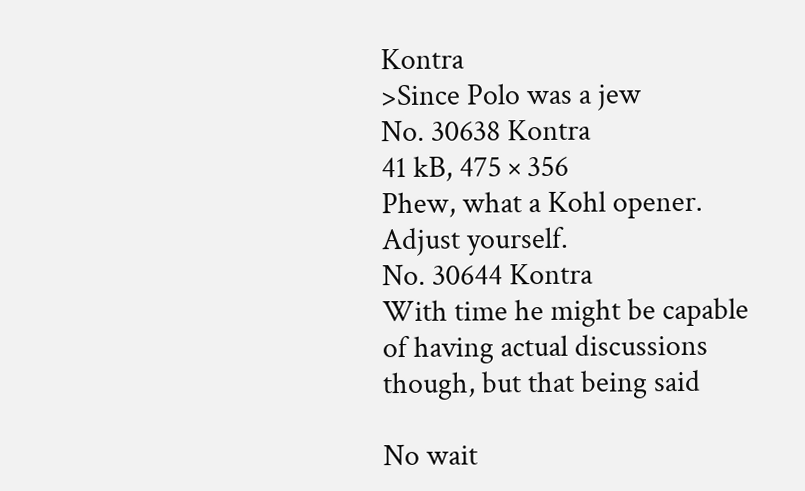Kontra
>Since Polo was a jew
No. 30638 Kontra
41 kB, 475 × 356
Phew, what a Kohl opener. Adjust yourself.
No. 30644 Kontra
With time he might be capable of having actual discussions though, but that being said

No wait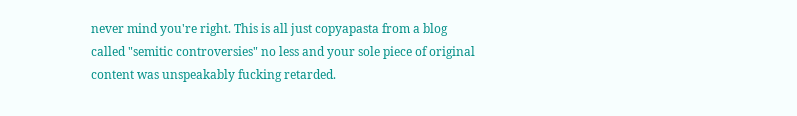never mind you're right. This is all just copyapasta from a blog called "semitic controversies" no less and your sole piece of original content was unspeakably fucking retarded.